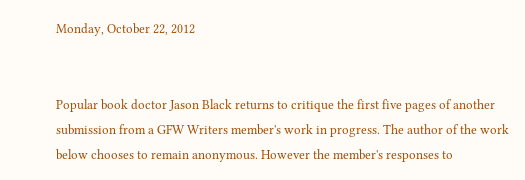Monday, October 22, 2012


Popular book doctor Jason Black returns to critique the first five pages of another submission from a GFW Writers member's work in progress. The author of the work below chooses to remain anonymous. However the member's responses to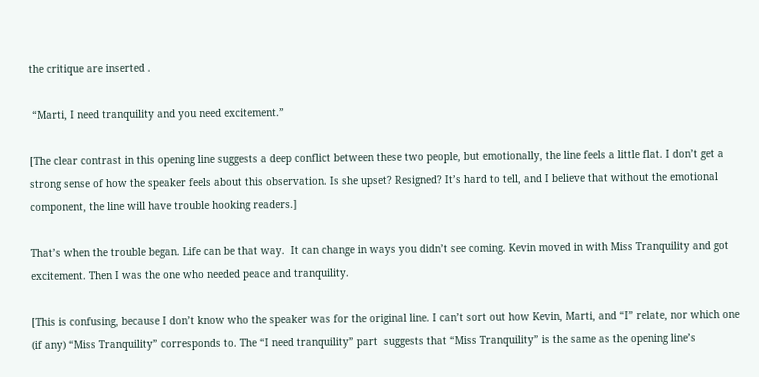the critique are inserted .

 “Marti, I need tranquility and you need excitement.”

[The clear contrast in this opening line suggests a deep conflict between these two people, but emotionally, the line feels a little flat. I don’t get a strong sense of how the speaker feels about this observation. Is she upset? Resigned? It’s hard to tell, and I believe that without the emotional component, the line will have trouble hooking readers.]

That’s when the trouble began. Life can be that way.  It can change in ways you didn’t see coming. Kevin moved in with Miss Tranquility and got excitement. Then I was the one who needed peace and tranquility.

[This is confusing, because I don’t know who the speaker was for the original line. I can’t sort out how Kevin, Marti, and “I” relate, nor which one (if any) “Miss Tranquility” corresponds to. The “I need tranquility” part  suggests that “Miss Tranquility” is the same as the opening line’s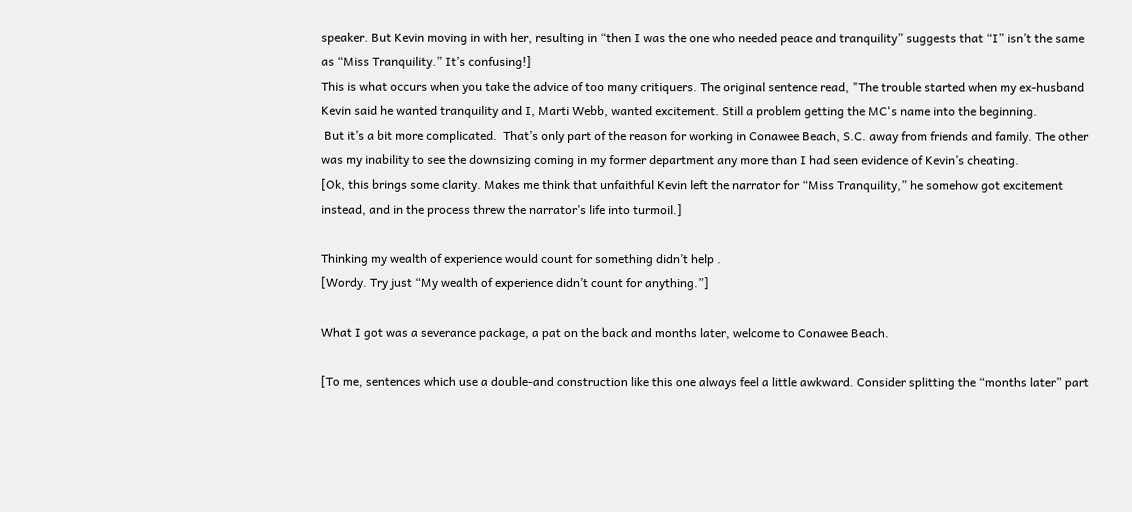speaker. But Kevin moving in with her, resulting in “then I was the one who needed peace and tranquility” suggests that “I” isn’t the same as “Miss Tranquility.” It’s confusing!]
This is what occurs when you take the advice of too many critiquers. The original sentence read, "The trouble started when my ex-husband Kevin said he wanted tranquility and I, Marti Webb, wanted excitement. Still a problem getting the MC's name into the beginning.
 But it’s a bit more complicated.  That’s only part of the reason for working in Conawee Beach, S.C. away from friends and family. The other was my inability to see the downsizing coming in my former department any more than I had seen evidence of Kevin’s cheating.
[Ok, this brings some clarity. Makes me think that unfaithful Kevin left the narrator for “Miss Tranquility,” he somehow got excitement instead, and in the process threw the narrator’s life into turmoil.]

Thinking my wealth of experience would count for something didn’t help .
[Wordy. Try just “My wealth of experience didn’t count for anything.”]

What I got was a severance package, a pat on the back and months later, welcome to Conawee Beach.

[To me, sentences which use a double-and construction like this one always feel a little awkward. Consider splitting the “months later” part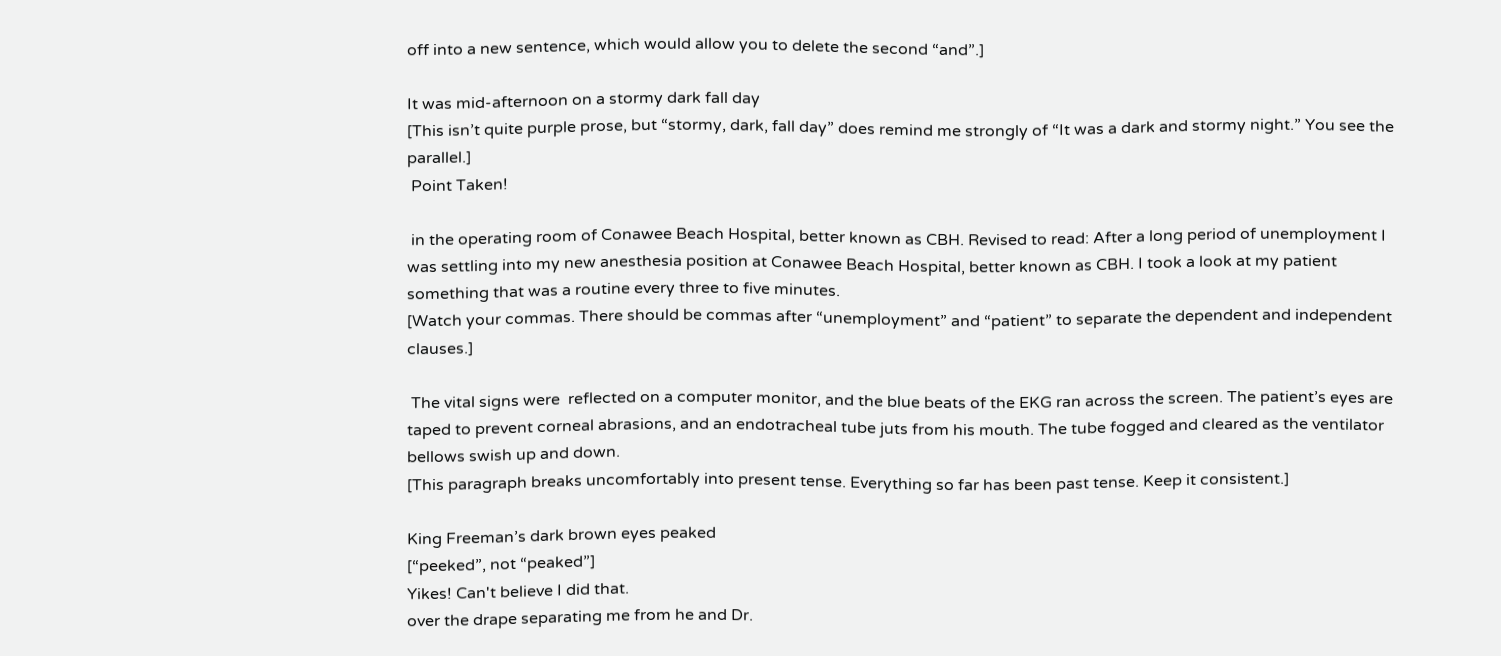off into a new sentence, which would allow you to delete the second “and”.]

It was mid-afternoon on a stormy dark fall day
[This isn’t quite purple prose, but “stormy, dark, fall day” does remind me strongly of “It was a dark and stormy night.” You see the parallel.]
 Point Taken!

 in the operating room of Conawee Beach Hospital, better known as CBH. Revised to read: After a long period of unemployment I was settling into my new anesthesia position at Conawee Beach Hospital, better known as CBH. I took a look at my patient something that was a routine every three to five minutes.
[Watch your commas. There should be commas after “unemployment” and “patient” to separate the dependent and independent clauses.]

 The vital signs were  reflected on a computer monitor, and the blue beats of the EKG ran across the screen. The patient’s eyes are taped to prevent corneal abrasions, and an endotracheal tube juts from his mouth. The tube fogged and cleared as the ventilator bellows swish up and down.
[This paragraph breaks uncomfortably into present tense. Everything so far has been past tense. Keep it consistent.]

King Freeman’s dark brown eyes peaked
[“peeked”, not “peaked”]
Yikes! Can't believe I did that.
over the drape separating me from he and Dr.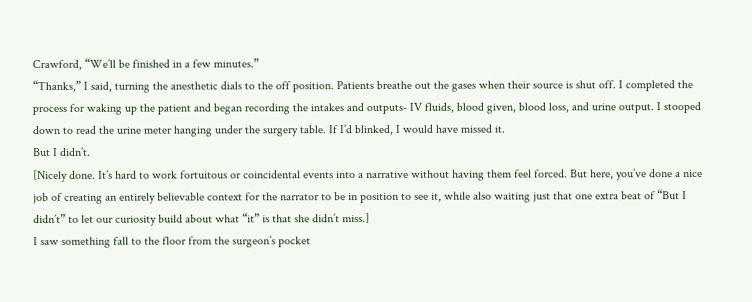Crawford, “We’ll be finished in a few minutes.”
“Thanks,” I said, turning the anesthetic dials to the off position. Patients breathe out the gases when their source is shut off. I completed the process for waking up the patient and began recording the intakes and outputs- IV fluids, blood given, blood loss, and urine output. I stooped down to read the urine meter hanging under the surgery table. If I’d blinked, I would have missed it.
But I didn’t.
[Nicely done. It’s hard to work fortuitous or coincidental events into a narrative without having them feel forced. But here, you’ve done a nice job of creating an entirely believable context for the narrator to be in position to see it, while also waiting just that one extra beat of “But I didn’t” to let our curiosity build about what “it” is that she didn’t miss.]
I saw something fall to the floor from the surgeon’s pocket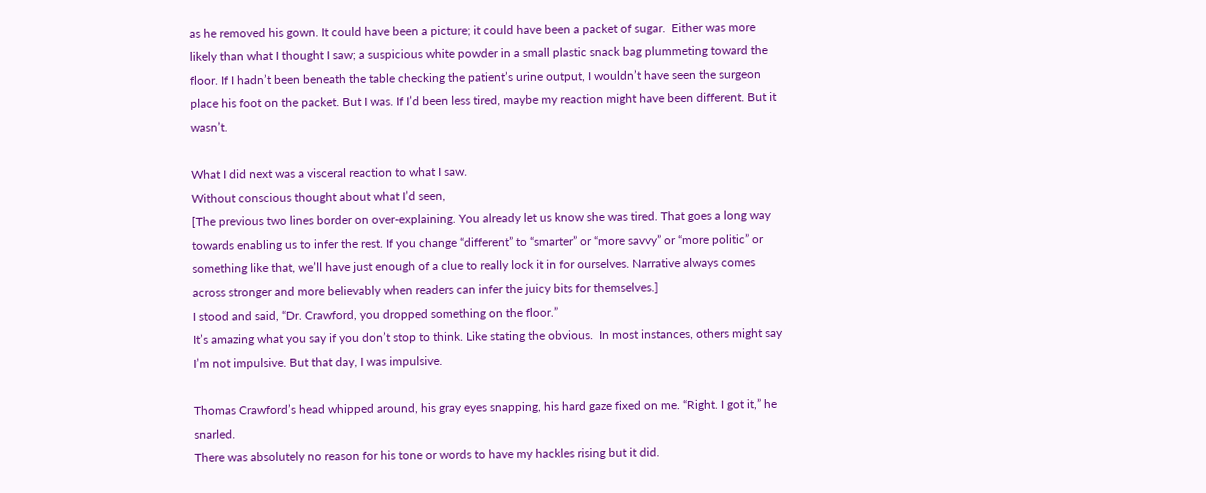as he removed his gown. It could have been a picture; it could have been a packet of sugar.  Either was more likely than what I thought I saw; a suspicious white powder in a small plastic snack bag plummeting toward the floor. If I hadn’t been beneath the table checking the patient’s urine output, I wouldn’t have seen the surgeon place his foot on the packet. But I was. If I’d been less tired, maybe my reaction might have been different. But it wasn’t.

What I did next was a visceral reaction to what I saw.
Without conscious thought about what I’d seen,
[The previous two lines border on over-explaining. You already let us know she was tired. That goes a long way towards enabling us to infer the rest. If you change “different” to “smarter” or “more savvy” or “more politic” or something like that, we’ll have just enough of a clue to really lock it in for ourselves. Narrative always comes across stronger and more believably when readers can infer the juicy bits for themselves.]
I stood and said, “Dr. Crawford, you dropped something on the floor.”
It’s amazing what you say if you don’t stop to think. Like stating the obvious.  In most instances, others might say I’m not impulsive. But that day, I was impulsive.

Thomas Crawford’s head whipped around, his gray eyes snapping, his hard gaze fixed on me. “Right. I got it,” he snarled.
There was absolutely no reason for his tone or words to have my hackles rising but it did.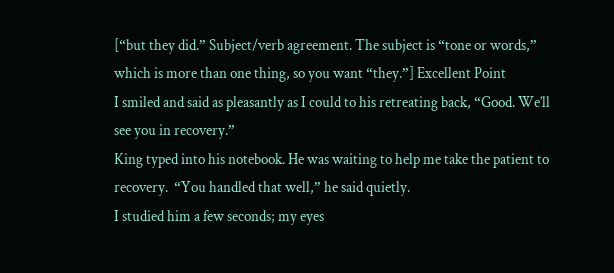[“but they did.” Subject/verb agreement. The subject is “tone or words,” which is more than one thing, so you want “they.”] Excellent Point
I smiled and said as pleasantly as I could to his retreating back, “Good. We’ll see you in recovery.”
King typed into his notebook. He was waiting to help me take the patient to recovery.  “You handled that well,” he said quietly.
I studied him a few seconds; my eyes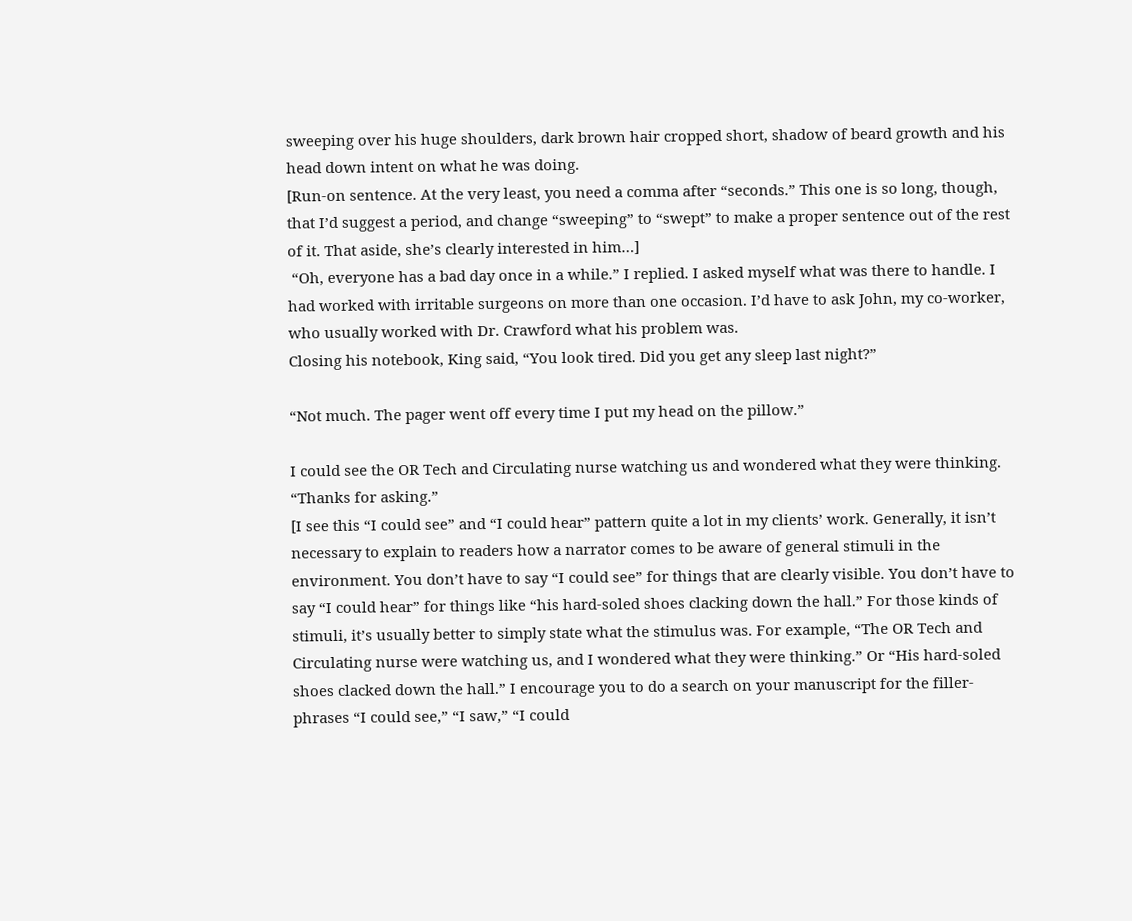sweeping over his huge shoulders, dark brown hair cropped short, shadow of beard growth and his head down intent on what he was doing.
[Run-on sentence. At the very least, you need a comma after “seconds.” This one is so long, though, that I’d suggest a period, and change “sweeping” to “swept” to make a proper sentence out of the rest of it. That aside, she’s clearly interested in him…]
 “Oh, everyone has a bad day once in a while.” I replied. I asked myself what was there to handle. I had worked with irritable surgeons on more than one occasion. I’d have to ask John, my co-worker, who usually worked with Dr. Crawford what his problem was.
Closing his notebook, King said, “You look tired. Did you get any sleep last night?”

“Not much. The pager went off every time I put my head on the pillow.”

I could see the OR Tech and Circulating nurse watching us and wondered what they were thinking. “Thanks for asking.”
[I see this “I could see” and “I could hear” pattern quite a lot in my clients’ work. Generally, it isn’t necessary to explain to readers how a narrator comes to be aware of general stimuli in the environment. You don’t have to say “I could see” for things that are clearly visible. You don’t have to say “I could hear” for things like “his hard-soled shoes clacking down the hall.” For those kinds of stimuli, it’s usually better to simply state what the stimulus was. For example, “The OR Tech and Circulating nurse were watching us, and I wondered what they were thinking.” Or “His hard-soled shoes clacked down the hall.” I encourage you to do a search on your manuscript for the filler-phrases “I could see,” “I saw,” “I could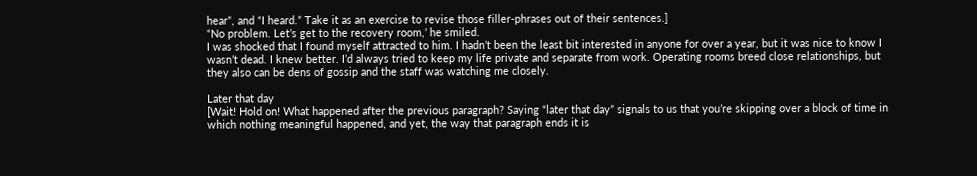hear”, and “I heard.” Take it as an exercise to revise those filler-phrases out of their sentences.]
“No problem. Let’s get to the recovery room,’ he smiled.
I was shocked that I found myself attracted to him. I hadn’t been the least bit interested in anyone for over a year, but it was nice to know I wasn’t dead. I knew better. I’d always tried to keep my life private and separate from work. Operating rooms breed close relationships, but they also can be dens of gossip and the staff was watching me closely.

Later that day
[Wait! Hold on! What happened after the previous paragraph? Saying “later that day” signals to us that you’re skipping over a block of time in which nothing meaningful happened, and yet, the way that paragraph ends it is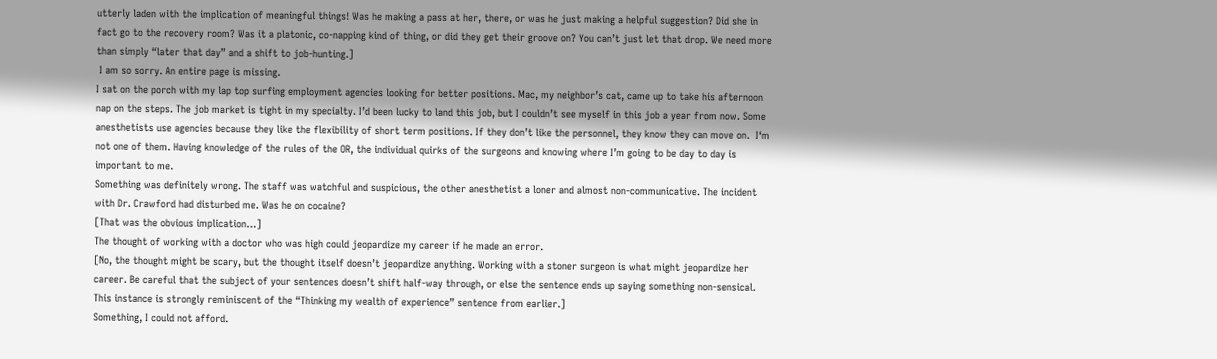utterly laden with the implication of meaningful things! Was he making a pass at her, there, or was he just making a helpful suggestion? Did she in fact go to the recovery room? Was it a platonic, co-napping kind of thing, or did they get their groove on? You can’t just let that drop. We need more than simply “later that day” and a shift to job-hunting.]
 I am so sorry. An entire page is missing.
I sat on the porch with my lap top surfing employment agencies looking for better positions. Mac, my neighbor’s cat, came up to take his afternoon nap on the steps. The job market is tight in my specialty. I’d been lucky to land this job, but I couldn’t see myself in this job a year from now. Some anesthetists use agencies because they like the flexibility of short term positions. If they don’t like the personnel, they know they can move on.  I‘m not one of them. Having knowledge of the rules of the OR, the individual quirks of the surgeons and knowing where I’m going to be day to day is important to me.
Something was definitely wrong. The staff was watchful and suspicious, the other anesthetist a loner and almost non-communicative. The incident with Dr. Crawford had disturbed me. Was he on cocaine?
[That was the obvious implication…]
The thought of working with a doctor who was high could jeopardize my career if he made an error.
[No, the thought might be scary, but the thought itself doesn’t jeopardize anything. Working with a stoner surgeon is what might jeopardize her career. Be careful that the subject of your sentences doesn’t shift half-way through, or else the sentence ends up saying something non-sensical. This instance is strongly reminiscent of the “Thinking my wealth of experience” sentence from earlier.]
Something, I could not afford.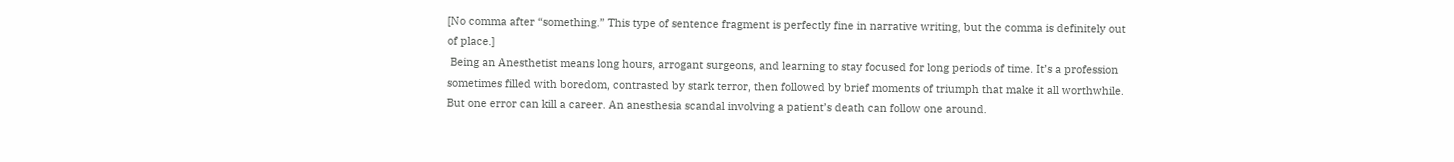[No comma after “something.” This type of sentence fragment is perfectly fine in narrative writing, but the comma is definitely out of place.]
 Being an Anesthetist means long hours, arrogant surgeons, and learning to stay focused for long periods of time. It’s a profession  sometimes filled with boredom, contrasted by stark terror, then followed by brief moments of triumph that make it all worthwhile. But one error can kill a career. An anesthesia scandal involving a patient’s death can follow one around.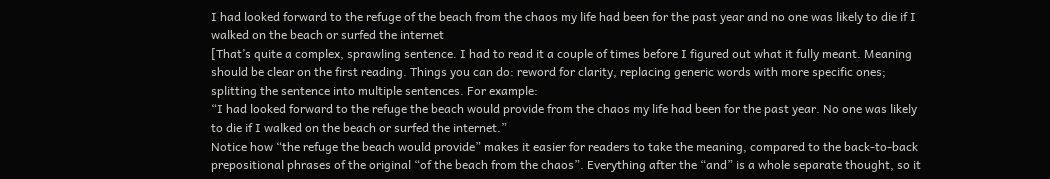I had looked forward to the refuge of the beach from the chaos my life had been for the past year and no one was likely to die if I walked on the beach or surfed the internet
[That’s quite a complex, sprawling sentence. I had to read it a couple of times before I figured out what it fully meant. Meaning should be clear on the first reading. Things you can do: reword for clarity, replacing generic words with more specific ones; splitting the sentence into multiple sentences. For example:
“I had looked forward to the refuge the beach would provide from the chaos my life had been for the past year. No one was likely to die if I walked on the beach or surfed the internet.”
Notice how “the refuge the beach would provide” makes it easier for readers to take the meaning, compared to the back-to-back prepositional phrases of the original “of the beach from the chaos”. Everything after the “and” is a whole separate thought, so it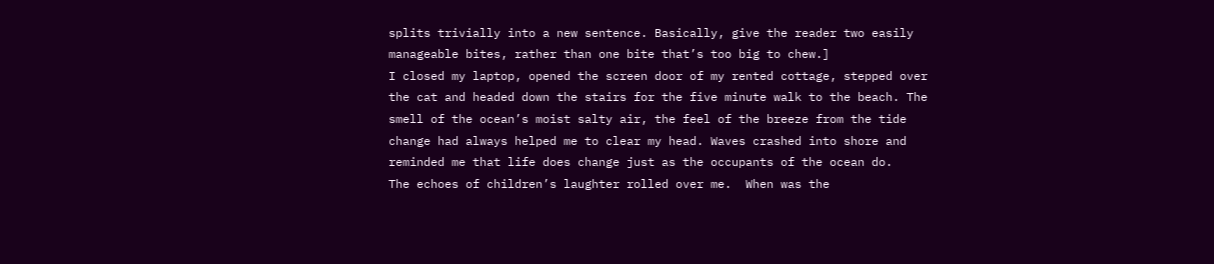splits trivially into a new sentence. Basically, give the reader two easily manageable bites, rather than one bite that’s too big to chew.]
I closed my laptop, opened the screen door of my rented cottage, stepped over the cat and headed down the stairs for the five minute walk to the beach. The smell of the ocean’s moist salty air, the feel of the breeze from the tide change had always helped me to clear my head. Waves crashed into shore and reminded me that life does change just as the occupants of the ocean do.
The echoes of children’s laughter rolled over me.  When was the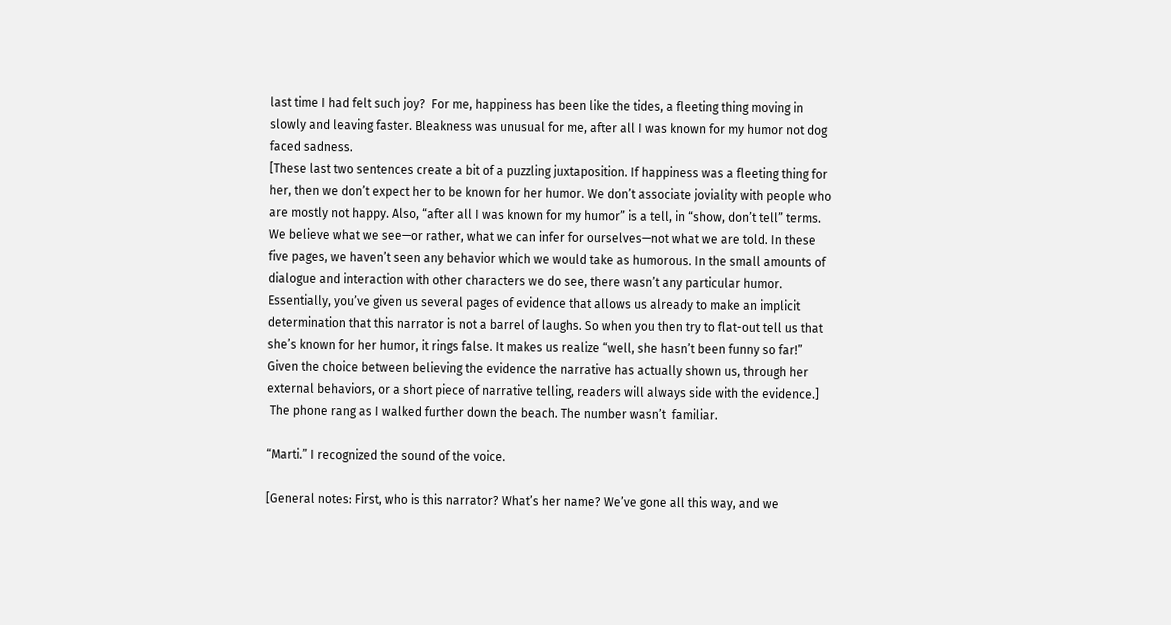last time I had felt such joy?  For me, happiness has been like the tides, a fleeting thing moving in slowly and leaving faster. Bleakness was unusual for me, after all I was known for my humor not dog faced sadness.
[These last two sentences create a bit of a puzzling juxtaposition. If happiness was a fleeting thing for her, then we don’t expect her to be known for her humor. We don’t associate joviality with people who are mostly not happy. Also, “after all I was known for my humor” is a tell, in “show, don’t tell” terms. We believe what we see—or rather, what we can infer for ourselves—not what we are told. In these five pages, we haven’t seen any behavior which we would take as humorous. In the small amounts of dialogue and interaction with other characters we do see, there wasn’t any particular humor. Essentially, you’ve given us several pages of evidence that allows us already to make an implicit determination that this narrator is not a barrel of laughs. So when you then try to flat-out tell us that she’s known for her humor, it rings false. It makes us realize “well, she hasn’t been funny so far!” Given the choice between believing the evidence the narrative has actually shown us, through her external behaviors, or a short piece of narrative telling, readers will always side with the evidence.]
 The phone rang as I walked further down the beach. The number wasn’t  familiar.

“Marti.” I recognized the sound of the voice.

[General notes: First, who is this narrator? What’s her name? We’ve gone all this way, and we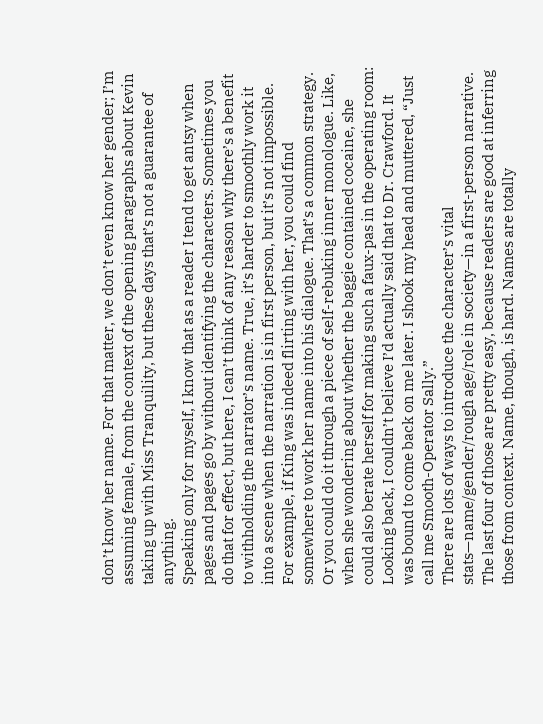don’t know her name. For that matter, we don’t even know her gender; I’m assuming female, from the context of the opening paragraphs about Kevin taking up with Miss Tranquility, but these days that’s not a guarantee of anything.
Speaking only for myself, I know that as a reader I tend to get antsy when pages and pages go by without identifying the characters. Sometimes you do that for effect, but here, I can’t think of any reason why there’s a benefit to withholding the narrator’s name. True, it’s harder to smoothly work it into a scene when the narration is in first person, but it’s not impossible. For example, if King was indeed flirting with her, you could find somewhere to work her name into his dialogue. That’s a common strategy. Or you could do it through a piece of self-rebuking inner monologue. Like, when she wondering about whether the baggie contained cocaine, she could also berate herself for making such a faux-pas in the operating room:
Looking back, I couldn’t believe I’d actually said that to Dr. Crawford. It was bound to come back on me later. I shook my head and muttered, “Just call me Smooth-Operator Sally.”
There are lots of ways to introduce the character’s vital stats—name/gender/rough age/role in society—in a first-person narrative. The last four of those are pretty easy, because readers are good at inferring those from context. Name, though, is hard. Names are totally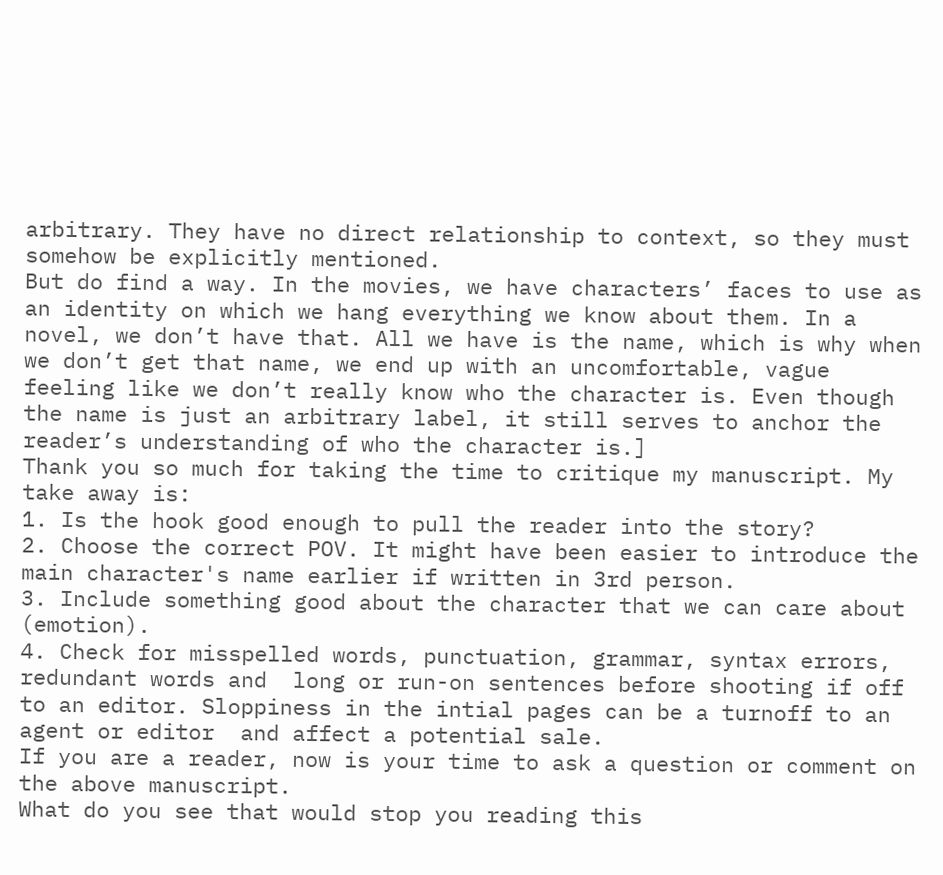arbitrary. They have no direct relationship to context, so they must somehow be explicitly mentioned.
But do find a way. In the movies, we have characters’ faces to use as an identity on which we hang everything we know about them. In a novel, we don’t have that. All we have is the name, which is why when we don’t get that name, we end up with an uncomfortable, vague feeling like we don’t really know who the character is. Even though the name is just an arbitrary label, it still serves to anchor the reader’s understanding of who the character is.]
Thank you so much for taking the time to critique my manuscript. My take away is:
1. Is the hook good enough to pull the reader into the story?
2. Choose the correct POV. It might have been easier to introduce the main character's name earlier if written in 3rd person.
3. Include something good about the character that we can care about (emotion).
4. Check for misspelled words, punctuation, grammar, syntax errors, redundant words and  long or run-on sentences before shooting if off to an editor. Sloppiness in the intial pages can be a turnoff to an agent or editor  and affect a potential sale.
If you are a reader, now is your time to ask a question or comment on the above manuscript.
What do you see that would stop you reading this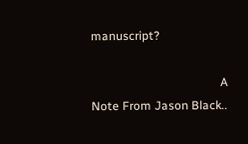manuscript?

                                           A Note From Jason Black..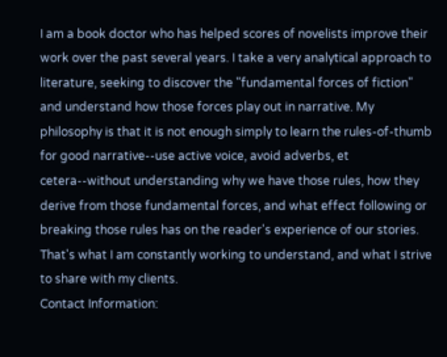I am a book doctor who has helped scores of novelists improve their work over the past several years. I take a very analytical approach to literature, seeking to discover the "fundamental forces of fiction" and understand how those forces play out in narrative. My philosophy is that it is not enough simply to learn the rules-of-thumb for good narrative--use active voice, avoid adverbs, et cetera--without understanding why we have those rules, how they derive from those fundamental forces, and what effect following or breaking those rules has on the reader's experience of our stories. That's what I am constantly working to understand, and what I strive to share with my clients.
Contact Information: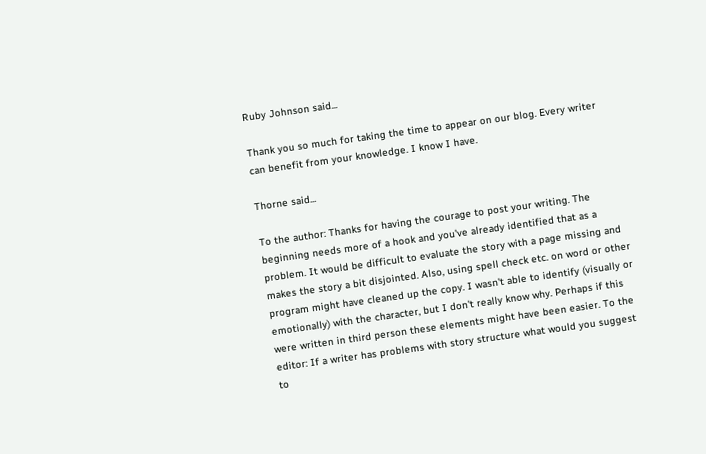Ruby Johnson said...

Thank you so much for taking the time to appear on our blog. Every writer can benefit from your knowledge. I know I have.

Thorne said...

To the author: Thanks for having the courage to post your writing. The beginning needs more of a hook and you've already identified that as a problem. It would be difficult to evaluate the story with a page missing and makes the story a bit disjointed. Also, using spell check etc. on word or other program might have cleaned up the copy. I wasn't able to identify (visually or emotionally) with the character, but I don't really know why. Perhaps if this were written in third person these elements might have been easier. To the editor: If a writer has problems with story structure what would you suggest to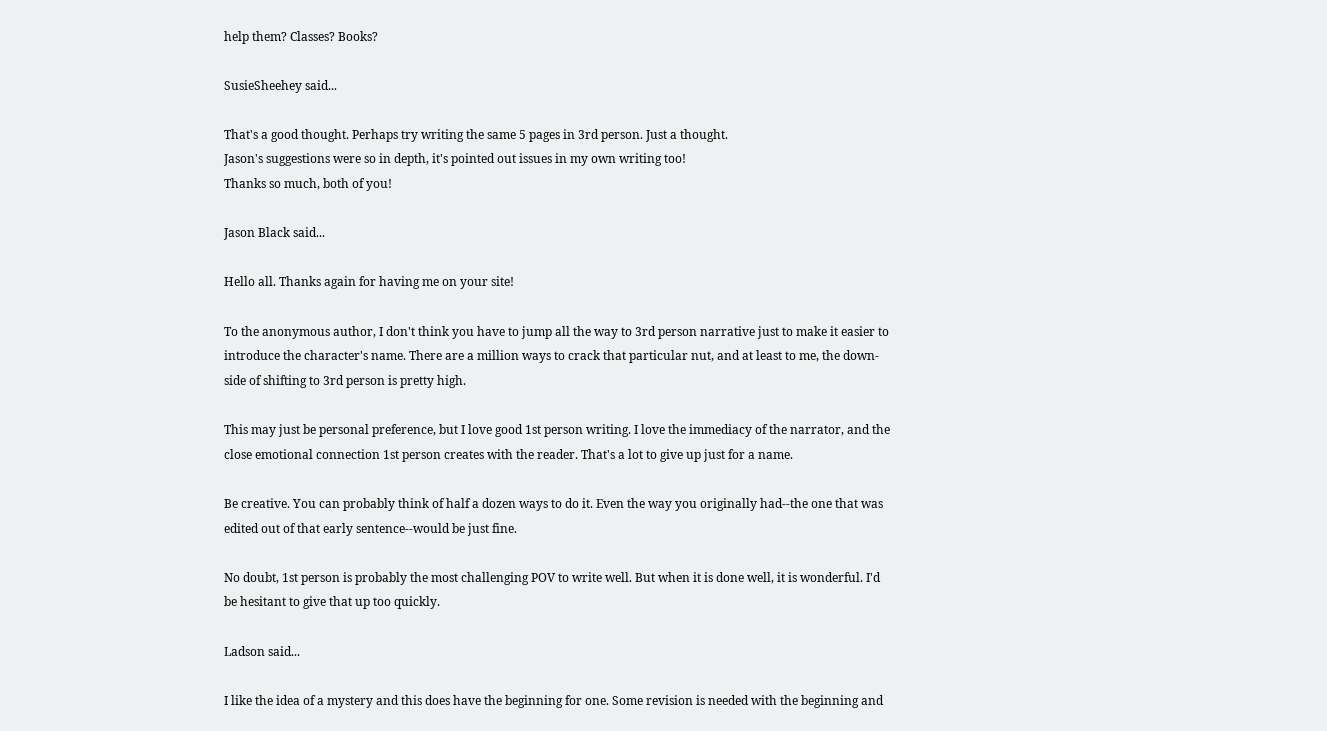help them? Classes? Books?

SusieSheehey said...

That's a good thought. Perhaps try writing the same 5 pages in 3rd person. Just a thought.
Jason's suggestions were so in depth, it's pointed out issues in my own writing too!
Thanks so much, both of you!

Jason Black said...

Hello all. Thanks again for having me on your site!

To the anonymous author, I don't think you have to jump all the way to 3rd person narrative just to make it easier to introduce the character's name. There are a million ways to crack that particular nut, and at least to me, the down-side of shifting to 3rd person is pretty high.

This may just be personal preference, but I love good 1st person writing. I love the immediacy of the narrator, and the close emotional connection 1st person creates with the reader. That's a lot to give up just for a name.

Be creative. You can probably think of half a dozen ways to do it. Even the way you originally had--the one that was edited out of that early sentence--would be just fine.

No doubt, 1st person is probably the most challenging POV to write well. But when it is done well, it is wonderful. I'd be hesitant to give that up too quickly.

Ladson said...

I like the idea of a mystery and this does have the beginning for one. Some revision is needed with the beginning and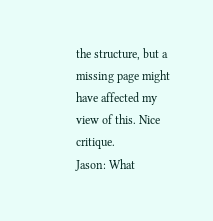the structure, but a missing page might have affected my view of this. Nice critique.
Jason: What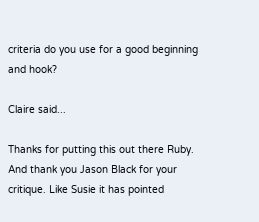criteria do you use for a good beginning and hook?

Claire said...

Thanks for putting this out there Ruby. And thank you Jason Black for your critique. Like Susie it has pointed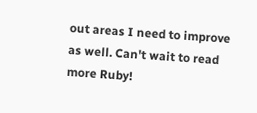out areas I need to improve as well. Can't wait to read more Ruby!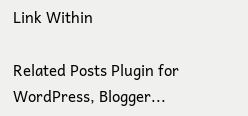Link Within

Related Posts Plugin for WordPress, Blogger...